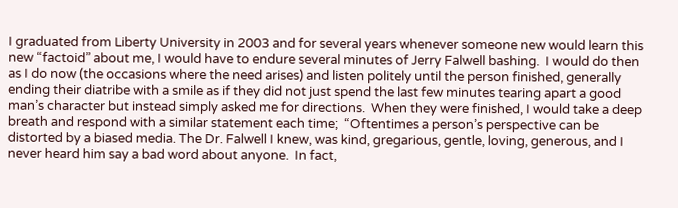I graduated from Liberty University in 2003 and for several years whenever someone new would learn this new “factoid” about me, I would have to endure several minutes of Jerry Falwell bashing.  I would do then as I do now (the occasions where the need arises) and listen politely until the person finished, generally ending their diatribe with a smile as if they did not just spend the last few minutes tearing apart a good man’s character but instead simply asked me for directions.  When they were finished, I would take a deep breath and respond with a similar statement each time;  “Oftentimes a person’s perspective can be distorted by a biased media. The Dr. Falwell I knew, was kind, gregarious, gentle, loving, generous, and I never heard him say a bad word about anyone.  In fact,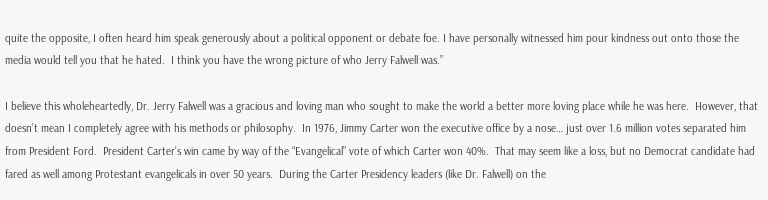quite the opposite, I often heard him speak generously about a political opponent or debate foe. I have personally witnessed him pour kindness out onto those the media would tell you that he hated.  I think you have the wrong picture of who Jerry Falwell was.”

I believe this wholeheartedly, Dr. Jerry Falwell was a gracious and loving man who sought to make the world a better more loving place while he was here.  However, that doesn’t mean I completely agree with his methods or philosophy.  In 1976, Jimmy Carter won the executive office by a nose… just over 1.6 million votes separated him from President Ford.  President Carter’s win came by way of the “Evangelical” vote of which Carter won 40%.  That may seem like a loss, but no Democrat candidate had fared as well among Protestant evangelicals in over 50 years.  During the Carter Presidency leaders (like Dr. Falwell) on the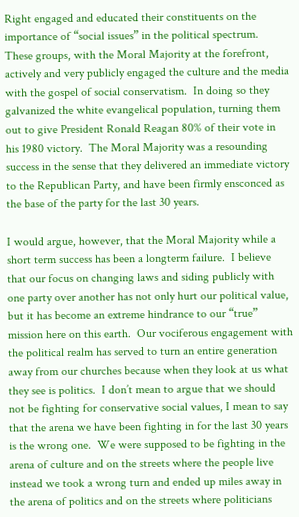Right engaged and educated their constituents on the importance of “social issues” in the political spectrum.  These groups, with the Moral Majority at the forefront, actively and very publicly engaged the culture and the media with the gospel of social conservatism.  In doing so they galvanized the white evangelical population, turning them out to give President Ronald Reagan 80% of their vote in his 1980 victory.  The Moral Majority was a resounding success in the sense that they delivered an immediate victory to the Republican Party, and have been firmly ensconced as the base of the party for the last 30 years.

I would argue, however, that the Moral Majority while a short term success has been a longterm failure.  I believe that our focus on changing laws and siding publicly with one party over another has not only hurt our political value, but it has become an extreme hindrance to our “true” mission here on this earth.  Our vociferous engagement with the political realm has served to turn an entire generation away from our churches because when they look at us what they see is politics.  I don’t mean to argue that we should not be fighting for conservative social values, I mean to say that the arena we have been fighting in for the last 30 years is the wrong one.  We were supposed to be fighting in the arena of culture and on the streets where the people live  instead we took a wrong turn and ended up miles away in the arena of politics and on the streets where politicians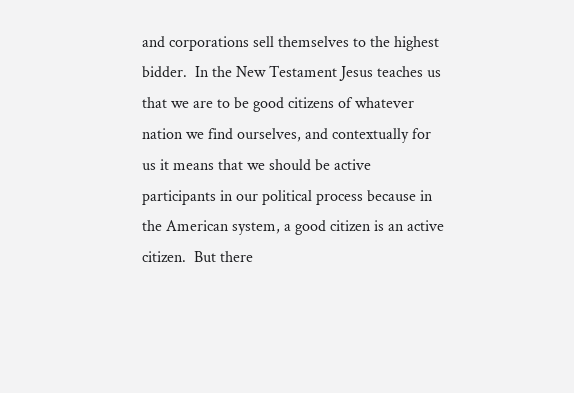and corporations sell themselves to the highest bidder.  In the New Testament Jesus teaches us that we are to be good citizens of whatever nation we find ourselves, and contextually for us it means that we should be active participants in our political process because in the American system, a good citizen is an active citizen.  But there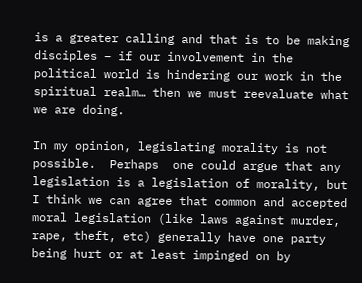is a greater calling and that is to be making disciples – if our involvement in the political world is hindering our work in the spiritual realm… then we must reevaluate what we are doing.

In my opinion, legislating morality is not possible.  Perhaps  one could argue that any legislation is a legislation of morality, but I think we can agree that common and accepted moral legislation (like laws against murder, rape, theft, etc) generally have one party being hurt or at least impinged on by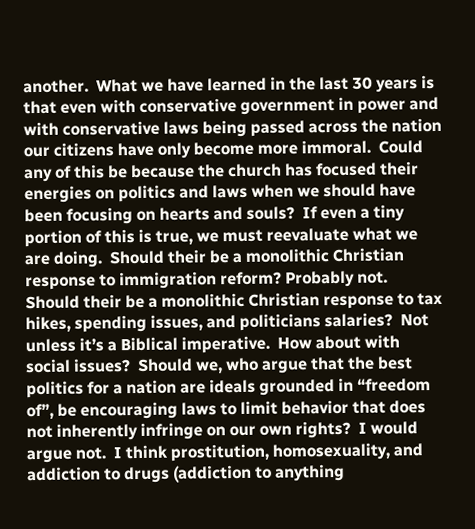another.  What we have learned in the last 30 years is that even with conservative government in power and with conservative laws being passed across the nation our citizens have only become more immoral.  Could any of this be because the church has focused their energies on politics and laws when we should have been focusing on hearts and souls?  If even a tiny portion of this is true, we must reevaluate what we are doing.  Should their be a monolithic Christian response to immigration reform? Probably not.  Should their be a monolithic Christian response to tax hikes, spending issues, and politicians salaries?  Not unless it’s a Biblical imperative.  How about with social issues?  Should we, who argue that the best politics for a nation are ideals grounded in “freedom of”, be encouraging laws to limit behavior that does not inherently infringe on our own rights?  I would argue not.  I think prostitution, homosexuality, and addiction to drugs (addiction to anything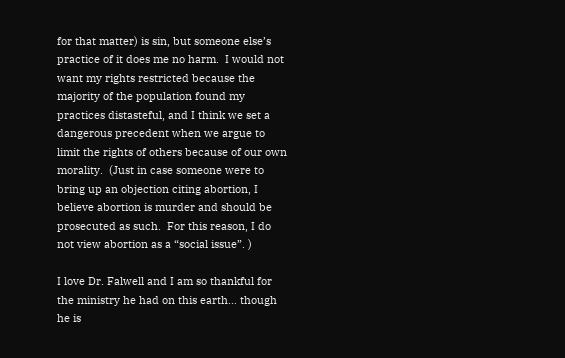for that matter) is sin, but someone else’s practice of it does me no harm.  I would not want my rights restricted because the majority of the population found my practices distasteful, and I think we set a dangerous precedent when we argue to limit the rights of others because of our own morality.  (Just in case someone were to bring up an objection citing abortion, I believe abortion is murder and should be prosecuted as such.  For this reason, I do not view abortion as a “social issue”. )

I love Dr. Falwell and I am so thankful for the ministry he had on this earth… though he is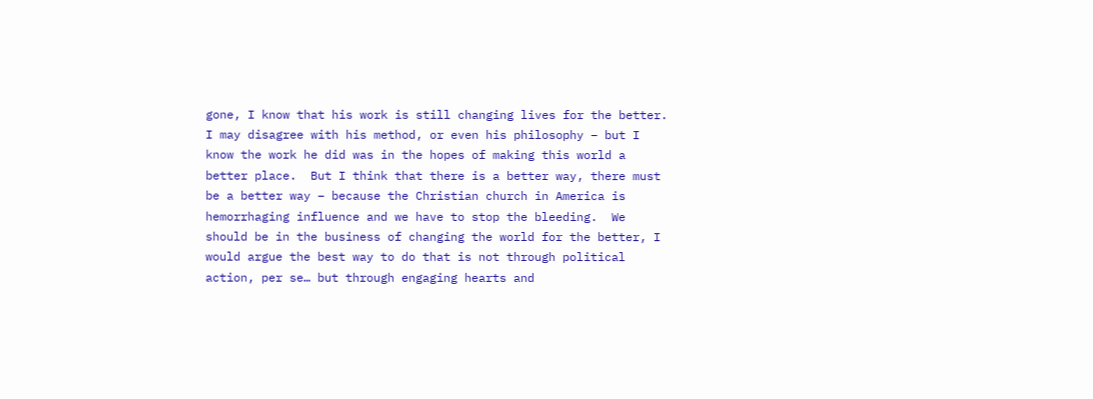gone, I know that his work is still changing lives for the better.  I may disagree with his method, or even his philosophy – but I know the work he did was in the hopes of making this world a better place.  But I think that there is a better way, there must be a better way – because the Christian church in America is hemorrhaging influence and we have to stop the bleeding.  We should be in the business of changing the world for the better, I would argue the best way to do that is not through political action, per se… but through engaging hearts and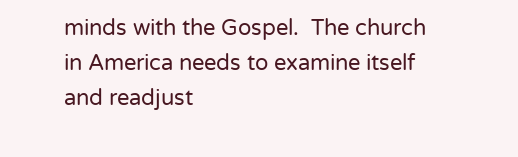minds with the Gospel.  The church in America needs to examine itself and readjust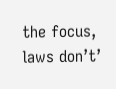the focus, laws don’t’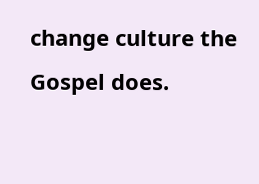change culture the Gospel does.